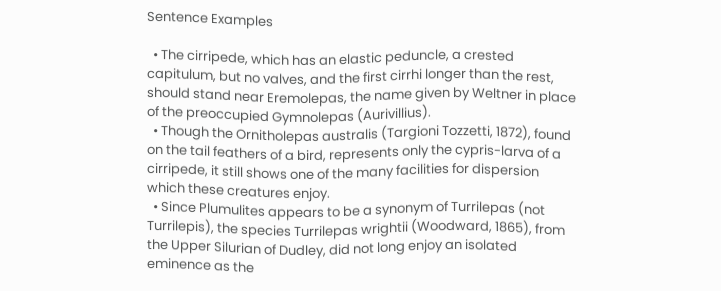Sentence Examples

  • The cirripede, which has an elastic peduncle, a crested capitulum, but no valves, and the first cirrhi longer than the rest, should stand near Eremolepas, the name given by Weltner in place of the preoccupied Gymnolepas (Aurivillius).
  • Though the Ornitholepas australis (Targioni Tozzetti, 1872), found on the tail feathers of a bird, represents only the cypris-larva of a cirripede, it still shows one of the many facilities for dispersion which these creatures enjoy.
  • Since Plumulites appears to be a synonym of Turrilepas (not Turrilepis), the species Turrilepas wrightii (Woodward, 1865), from the Upper Silurian of Dudley, did not long enjoy an isolated eminence as the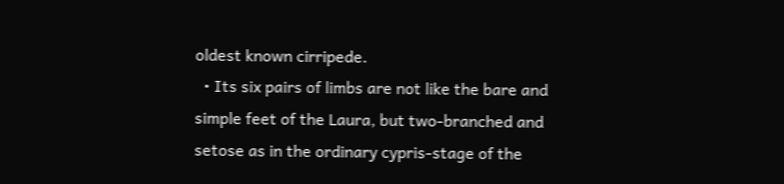oldest known cirripede.
  • Its six pairs of limbs are not like the bare and simple feet of the Laura, but two-branched and setose as in the ordinary cypris-stage of the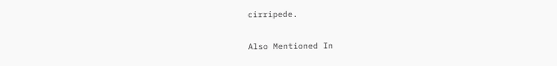cirripede.

Also Mentioned In